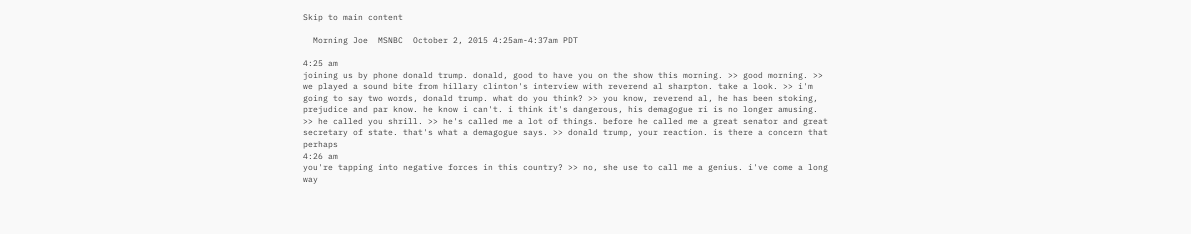Skip to main content

  Morning Joe  MSNBC  October 2, 2015 4:25am-4:37am PDT

4:25 am
joining us by phone donald trump. donald, good to have you on the show this morning. >> good morning. >> we played a sound bite from hillary clinton's interview with reverend al sharpton. take a look. >> i'm going to say two words, donald trump. what do you think? >> you know, reverend al, he has been stoking, prejudice and par know. he know i can't. i think it's dangerous, his demagogue ri is no longer amusing. >> he called you shrill. >> he's called me a lot of things. before he called me a great senator and great secretary of state. that's what a demagogue says. >> donald trump, your reaction. is there a concern that perhaps
4:26 am
you're tapping into negative forces in this country? >> no, she use to call me a genius. i've come a long way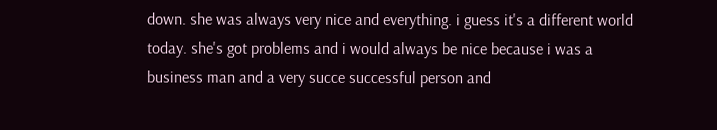down. she was always very nice and everything. i guess it's a different world today. she's got problems and i would always be nice because i was a business man and a very succe successful person and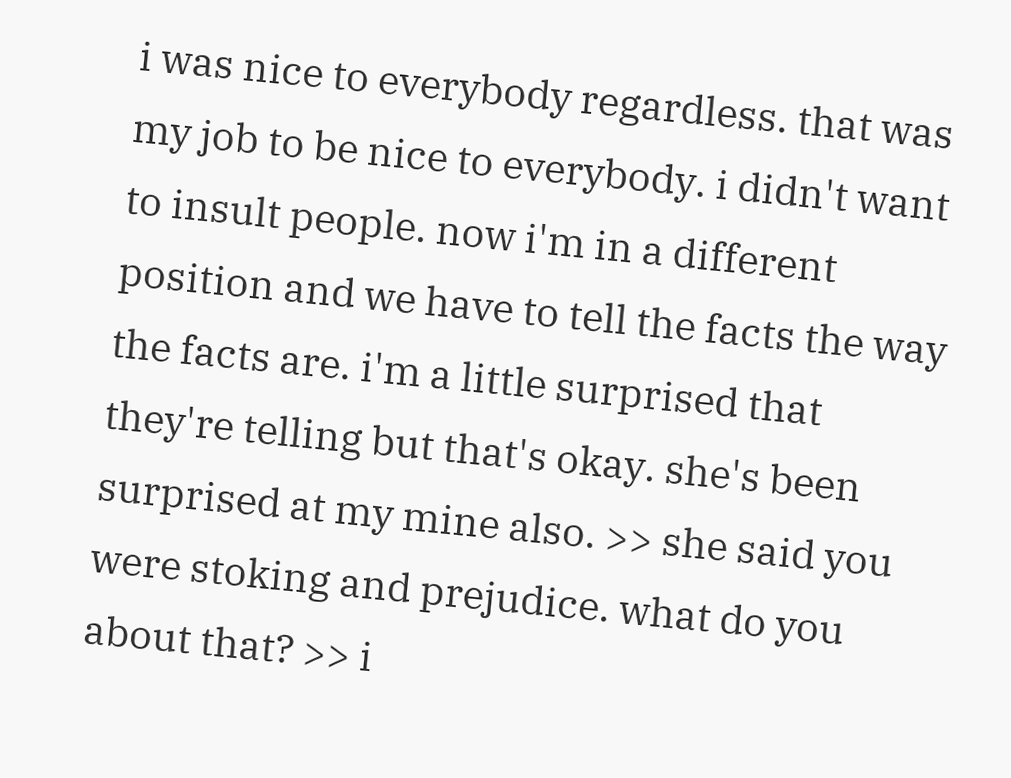i was nice to everybody regardless. that was my job to be nice to everybody. i didn't want to insult people. now i'm in a different position and we have to tell the facts the way the facts are. i'm a little surprised that they're telling but that's okay. she's been surprised at my mine also. >> she said you were stoking and prejudice. what do you about that? >> i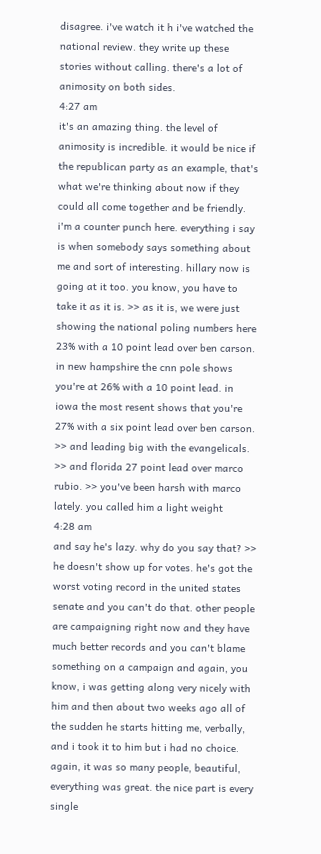disagree. i've watch it h i've watched the national review. they write up these stories without calling. there's a lot of animosity on both sides.
4:27 am
it's an amazing thing. the level of animosity is incredible. it would be nice if the republican party as an example, that's what we're thinking about now if they could all come together and be friendly. i'm a counter punch here. everything i say is when somebody says something about me and sort of interesting. hillary now is going at it too. you know, you have to take it as it is. >> as it is, we were just showing the national poling numbers here 23% with a 10 point lead over ben carson. in new hampshire the cnn pole shows you're at 26% with a 10 point lead. in iowa the most resent shows that you're 27% with a six point lead over ben carson. >> and leading big with the evangelicals. >> and florida 27 point lead over marco rubio. >> you've been harsh with marco lately. you called him a light weight
4:28 am
and say he's lazy. why do you say that? >> he doesn't show up for votes. he's got the worst voting record in the united states senate and you can't do that. other people are campaigning right now and they have much better records and you can't blame something on a campaign and again, you know, i was getting along very nicely with him and then about two weeks ago all of the sudden he starts hitting me, verbally, and i took it to him but i had no choice. again, it was so many people, beautiful, everything was great. the nice part is every single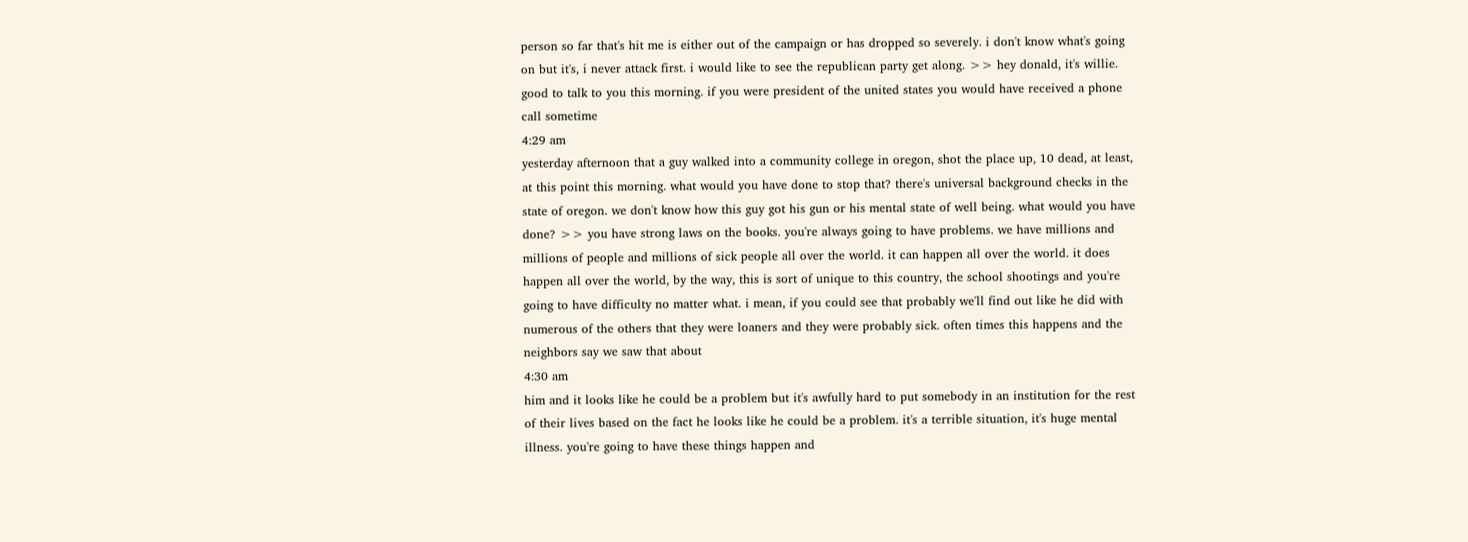person so far that's hit me is either out of the campaign or has dropped so severely. i don't know what's going on but it's, i never attack first. i would like to see the republican party get along. >> hey donald, it's willie. good to talk to you this morning. if you were president of the united states you would have received a phone call sometime
4:29 am
yesterday afternoon that a guy walked into a community college in oregon, shot the place up, 10 dead, at least, at this point this morning. what would you have done to stop that? there's universal background checks in the state of oregon. we don't know how this guy got his gun or his mental state of well being. what would you have done? >> you have strong laws on the books. you're always going to have problems. we have millions and millions of people and millions of sick people all over the world. it can happen all over the world. it does happen all over the world, by the way, this is sort of unique to this country, the school shootings and you're going to have difficulty no matter what. i mean, if you could see that probably we'll find out like he did with numerous of the others that they were loaners and they were probably sick. often times this happens and the neighbors say we saw that about
4:30 am
him and it looks like he could be a problem but it's awfully hard to put somebody in an institution for the rest of their lives based on the fact he looks like he could be a problem. it's a terrible situation, it's huge mental illness. you're going to have these things happen and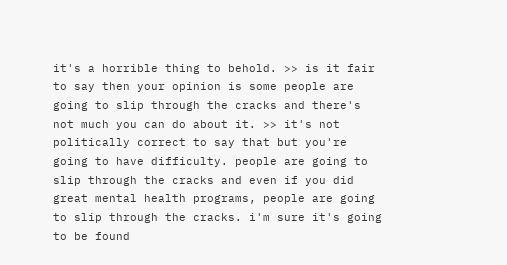it's a horrible thing to behold. >> is it fair to say then your opinion is some people are going to slip through the cracks and there's not much you can do about it. >> it's not politically correct to say that but you're going to have difficulty. people are going to slip through the cracks and even if you did great mental health programs, people are going to slip through the cracks. i'm sure it's going to be found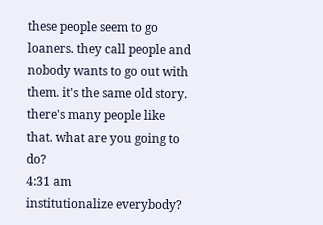these people seem to go loaners. they call people and nobody wants to go out with them. it's the same old story. there's many people like that. what are you going to do?
4:31 am
institutionalize everybody?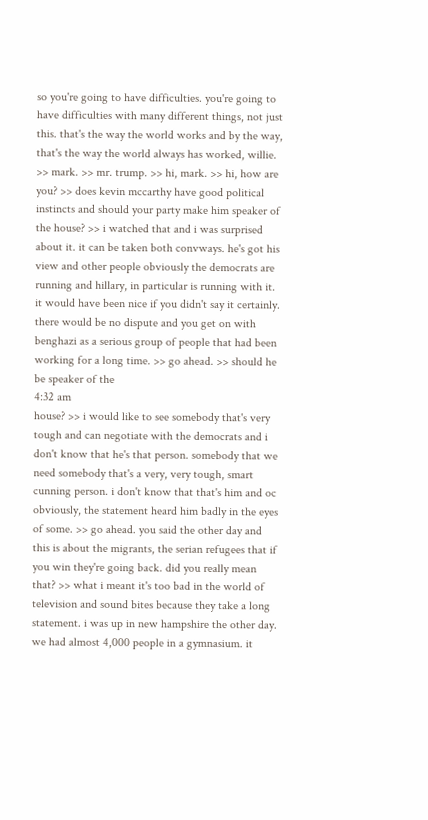so you're going to have difficulties. you're going to have difficulties with many different things, not just this. that's the way the world works and by the way, that's the way the world always has worked, willie. >> mark. >> mr. trump. >> hi, mark. >> hi, how are you? >> does kevin mccarthy have good political instincts and should your party make him speaker of the house? >> i watched that and i was surprised about it. it can be taken both convways. he's got his view and other people obviously the democrats are running and hillary, in particular is running with it. it would have been nice if you didn't say it certainly. there would be no dispute and you get on with benghazi as a serious group of people that had been working for a long time. >> go ahead. >> should he be speaker of the
4:32 am
house? >> i would like to see somebody that's very tough and can negotiate with the democrats and i don't know that he's that person. somebody that we need somebody that's a very, very tough, smart cunning person. i don't know that that's him and oc obviously, the statement heard him badly in the eyes of some. >> go ahead. you said the other day and this is about the migrants, the serian refugees that if you win they're going back. did you really mean that? >> what i meant it's too bad in the world of television and sound bites because they take a long statement. i was up in new hampshire the other day. we had almost 4,000 people in a gymnasium. it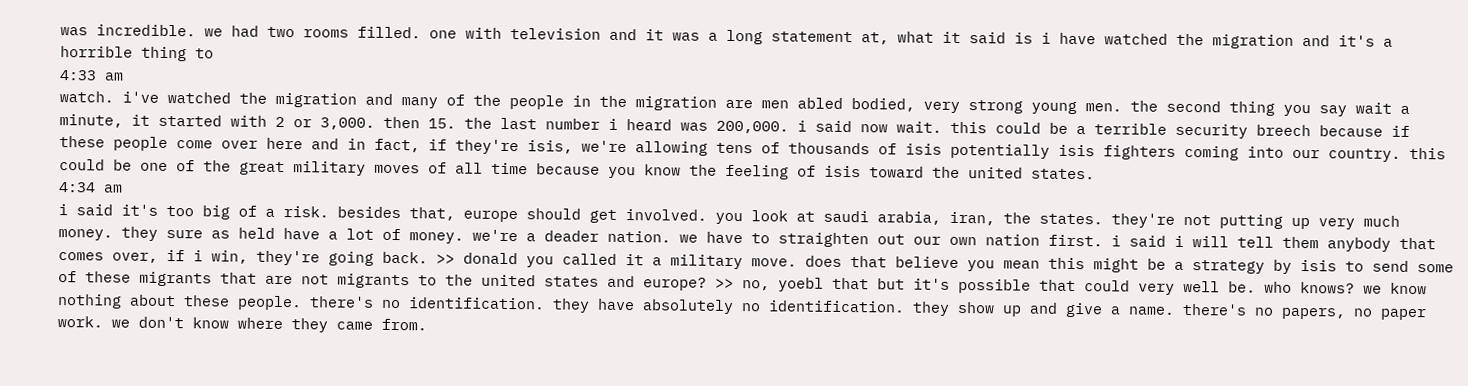was incredible. we had two rooms filled. one with television and it was a long statement at, what it said is i have watched the migration and it's a horrible thing to
4:33 am
watch. i've watched the migration and many of the people in the migration are men abled bodied, very strong young men. the second thing you say wait a minute, it started with 2 or 3,000. then 15. the last number i heard was 200,000. i said now wait. this could be a terrible security breech because if these people come over here and in fact, if they're isis, we're allowing tens of thousands of isis potentially isis fighters coming into our country. this could be one of the great military moves of all time because you know the feeling of isis toward the united states.
4:34 am
i said it's too big of a risk. besides that, europe should get involved. you look at saudi arabia, iran, the states. they're not putting up very much money. they sure as held have a lot of money. we're a deader nation. we have to straighten out our own nation first. i said i will tell them anybody that comes over, if i win, they're going back. >> donald you called it a military move. does that believe you mean this might be a strategy by isis to send some of these migrants that are not migrants to the united states and europe? >> no, yoebl that but it's possible that could very well be. who knows? we know nothing about these people. there's no identification. they have absolutely no identification. they show up and give a name. there's no papers, no paper work. we don't know where they came from.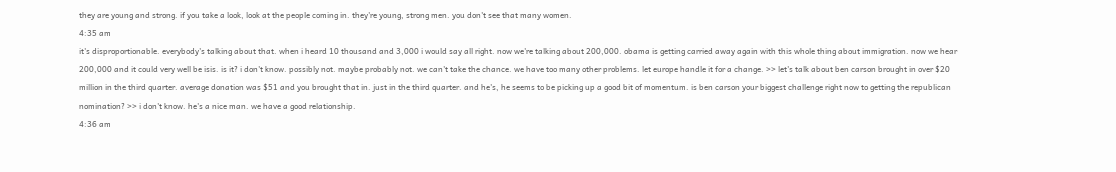they are young and strong. if you take a look, look at the people coming in. they're young, strong men. you don't see that many women.
4:35 am
it's disproportionable. everybody's talking about that. when i heard 10 thousand and 3,000 i would say all right. now we're talking about 200,000. obama is getting carried away again with this whole thing about immigration. now we hear 200,000 and it could very well be isis. is it? i don't know. possibly not. maybe probably not. we can't take the chance. we have too many other problems. let europe handle it for a change. >> let's talk about ben carson brought in over $20 million in the third quarter. average donation was $51 and you brought that in. just in the third quarter. and he's, he seems to be picking up a good bit of momentum. is ben carson your biggest challenge right now to getting the republican nomination? >> i don't know. he's a nice man. we have a good relationship.
4:36 am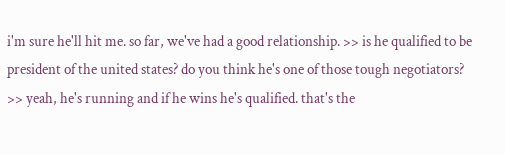i'm sure he'll hit me. so far, we've had a good relationship. >> is he qualified to be president of the united states? do you think he's one of those tough negotiators? >> yeah, he's running and if he wins he's qualified. that's the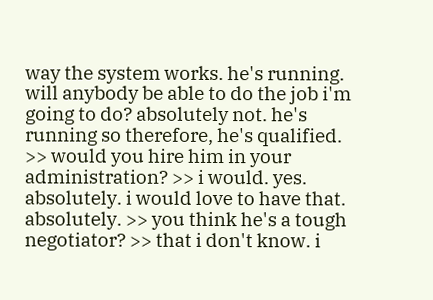way the system works. he's running. will anybody be able to do the job i'm going to do? absolutely not. he's running so therefore, he's qualified. >> would you hire him in your administration? >> i would. yes. absolutely. i would love to have that. absolutely. >> you think he's a tough negotiator? >> that i don't know. i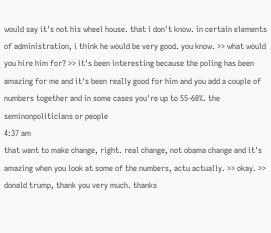would say it's not his wheel house. that i don't know. in certain elements of administration, i think he would be very good. you know. >> what would you hire him for? >> it's been interesting because the poling has been amazing for me and it's been really good for him and you add a couple of numbers together and in some cases you're up to 55-60%. the seminonpoliticians or people
4:37 am
that want to make change, right. real change, not obama change and it's amazing when you look at some of the numbers, actu actually. >> okay. >> donald trump, thank you very much. thanks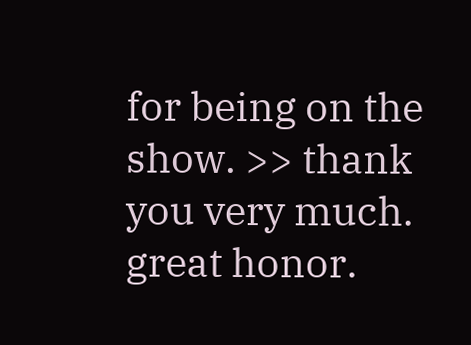for being on the show. >> thank you very much. great honor.